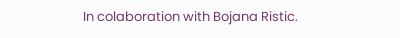In colaboration with Bojana Ristic.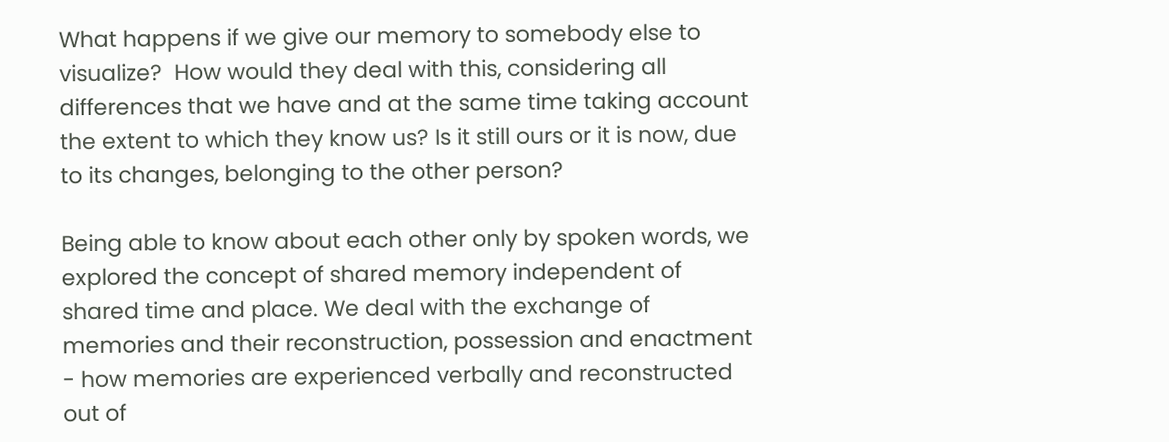What happens if we give our memory to somebody else to visualize?  How would they deal with this, considering all differences that we have and at the same time taking account the extent to which they know us? Is it still ours or it is now, due to its changes, belonging to the other person?

Being able to know about each other only by spoken words, we explored the concept of shared memory independent of shared time and place. We deal with the exchange of memories and their reconstruction, possession and enactment - how memories are experienced verbally and reconstructed out of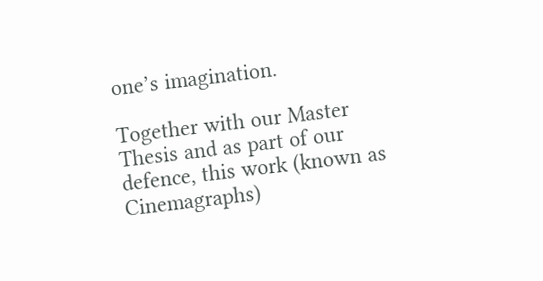one’s imagination.

Together with our Master Thesis and as part of our defence, this work (known as Cinemagraphs)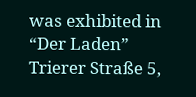was exhibited in “Der Laden” Trierer Straße 5,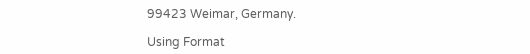99423 Weimar, Germany.

Using Format